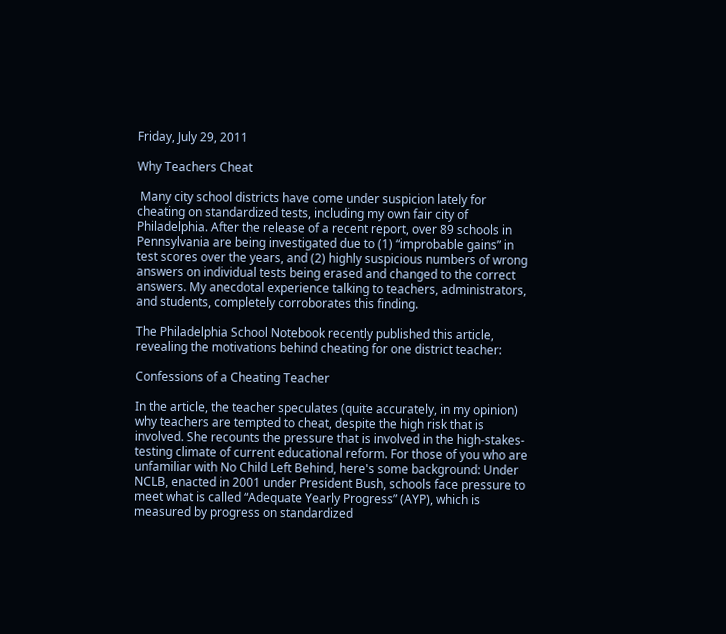Friday, July 29, 2011

Why Teachers Cheat

 Many city school districts have come under suspicion lately for cheating on standardized tests, including my own fair city of Philadelphia. After the release of a recent report, over 89 schools in Pennsylvania are being investigated due to (1) “improbable gains” in test scores over the years, and (2) highly suspicious numbers of wrong answers on individual tests being erased and changed to the correct answers. My anecdotal experience talking to teachers, administrators, and students, completely corroborates this finding.

The Philadelphia School Notebook recently published this article, revealing the motivations behind cheating for one district teacher:

Confessions of a Cheating Teacher

In the article, the teacher speculates (quite accurately, in my opinion) why teachers are tempted to cheat, despite the high risk that is involved. She recounts the pressure that is involved in the high-stakes-testing climate of current educational reform. For those of you who are unfamiliar with No Child Left Behind, here's some background: Under NCLB, enacted in 2001 under President Bush, schools face pressure to meet what is called “Adequate Yearly Progress” (AYP), which is measured by progress on standardized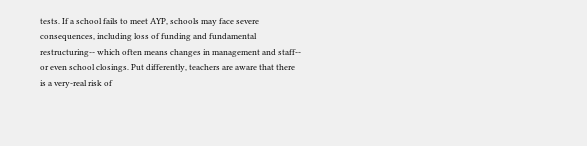tests. If a school fails to meet AYP, schools may face severe consequences, including loss of funding and fundamental restructuring-- which often means changes in management and staff-- or even school closings. Put differently, teachers are aware that there is a very-real risk of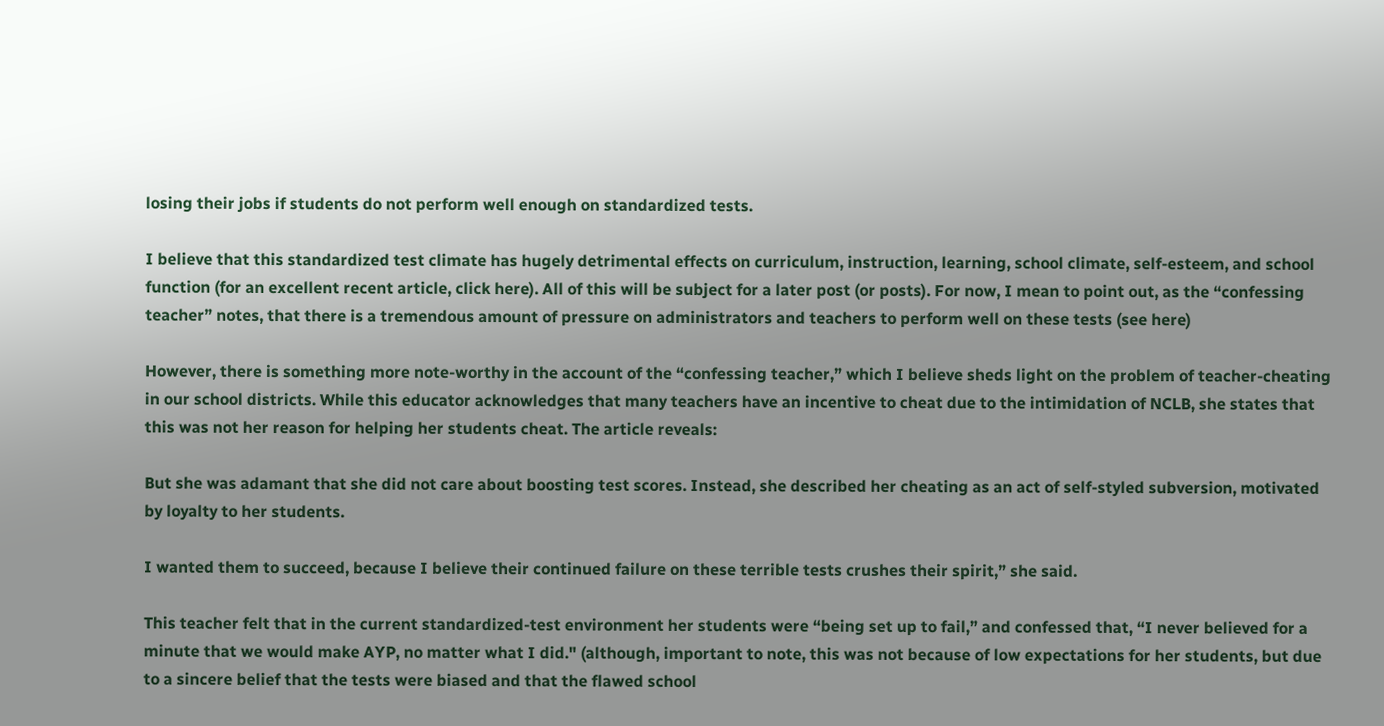losing their jobs if students do not perform well enough on standardized tests.

I believe that this standardized test climate has hugely detrimental effects on curriculum, instruction, learning, school climate, self-esteem, and school function (for an excellent recent article, click here). All of this will be subject for a later post (or posts). For now, I mean to point out, as the “confessing teacher” notes, that there is a tremendous amount of pressure on administrators and teachers to perform well on these tests (see here)

However, there is something more note-worthy in the account of the “confessing teacher,” which I believe sheds light on the problem of teacher-cheating in our school districts. While this educator acknowledges that many teachers have an incentive to cheat due to the intimidation of NCLB, she states that this was not her reason for helping her students cheat. The article reveals:

But she was adamant that she did not care about boosting test scores. Instead, she described her cheating as an act of self-styled subversion, motivated by loyalty to her students.

I wanted them to succeed, because I believe their continued failure on these terrible tests crushes their spirit,” she said.

This teacher felt that in the current standardized-test environment her students were “being set up to fail,” and confessed that, “I never believed for a minute that we would make AYP, no matter what I did." (although, important to note, this was not because of low expectations for her students, but due to a sincere belief that the tests were biased and that the flawed school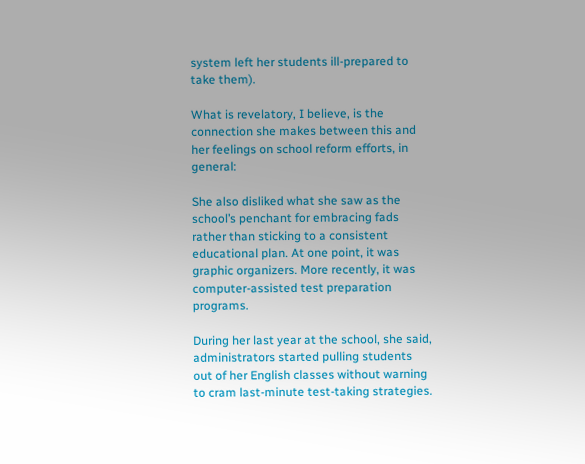system left her students ill-prepared to take them).

What is revelatory, I believe, is the connection she makes between this and her feelings on school reform efforts, in general:

She also disliked what she saw as the school’s penchant for embracing fads rather than sticking to a consistent educational plan. At one point, it was graphic organizers. More recently, it was computer-assisted test preparation programs.

During her last year at the school, she said, administrators started pulling students out of her English classes without warning to cram last-minute test-taking strategies.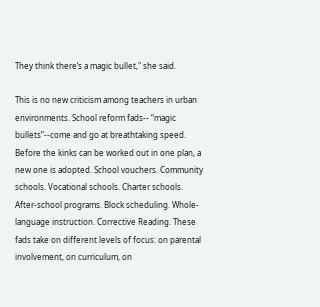They think there’s a magic bullet," she said.

This is no new criticism among teachers in urban environments. School reform fads-- “magic bullets”--come and go at breathtaking speed. Before the kinks can be worked out in one plan, a new one is adopted. School vouchers. Community schools. Vocational schools. Charter schools. After-school programs. Block scheduling. Whole-language instruction. Corrective Reading. These fads take on different levels of focus: on parental involvement, on curriculum, on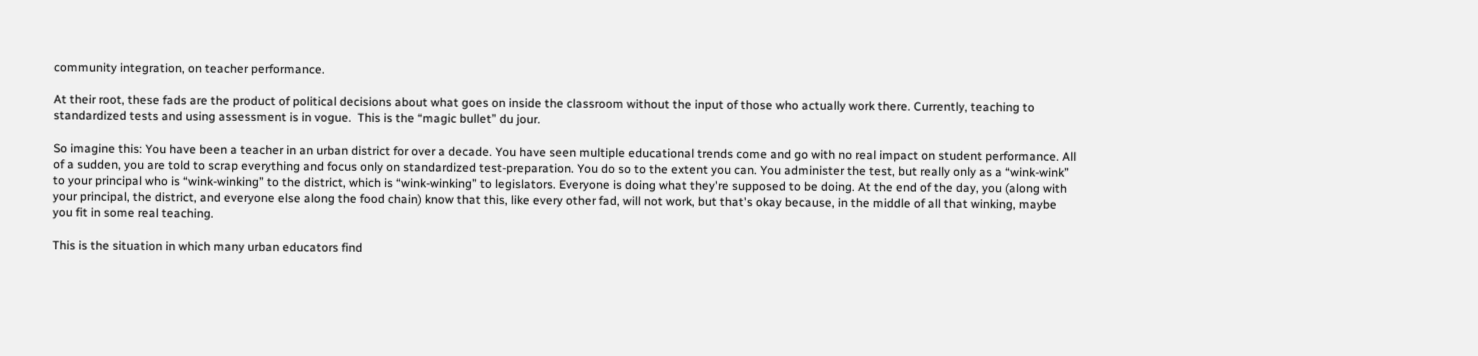community integration, on teacher performance.

At their root, these fads are the product of political decisions about what goes on inside the classroom without the input of those who actually work there. Currently, teaching to standardized tests and using assessment is in vogue.  This is the “magic bullet” du jour.

So imagine this: You have been a teacher in an urban district for over a decade. You have seen multiple educational trends come and go with no real impact on student performance. All of a sudden, you are told to scrap everything and focus only on standardized test-preparation. You do so to the extent you can. You administer the test, but really only as a “wink-wink” to your principal who is “wink-winking” to the district, which is “wink-winking” to legislators. Everyone is doing what they're supposed to be doing. At the end of the day, you (along with your principal, the district, and everyone else along the food chain) know that this, like every other fad, will not work, but that's okay because, in the middle of all that winking, maybe you fit in some real teaching.

This is the situation in which many urban educators find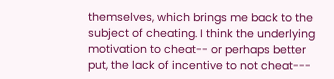themselves, which brings me back to the subject of cheating. I think the underlying motivation to cheat-- or perhaps better put, the lack of incentive to not cheat---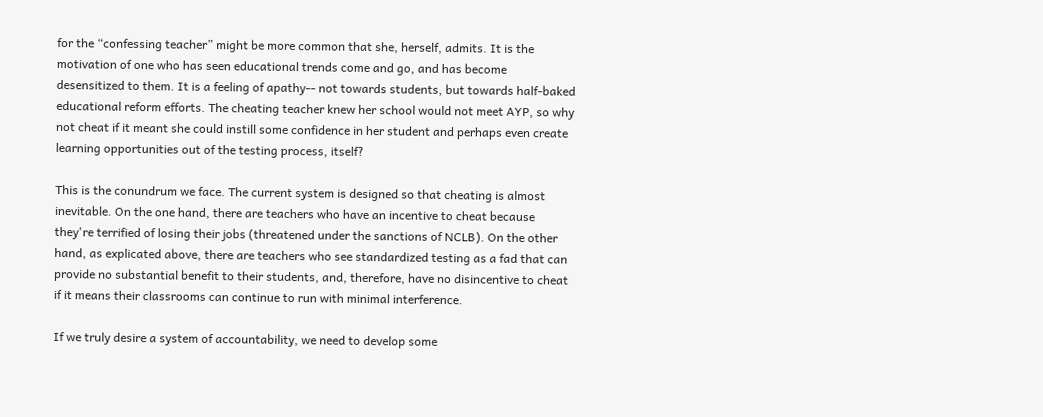for the “confessing teacher” might be more common that she, herself, admits. It is the motivation of one who has seen educational trends come and go, and has become desensitized to them. It is a feeling of apathy-- not towards students, but towards half-baked educational reform efforts. The cheating teacher knew her school would not meet AYP, so why not cheat if it meant she could instill some confidence in her student and perhaps even create learning opportunities out of the testing process, itself?

This is the conundrum we face. The current system is designed so that cheating is almost inevitable. On the one hand, there are teachers who have an incentive to cheat because they're terrified of losing their jobs (threatened under the sanctions of NCLB). On the other hand, as explicated above, there are teachers who see standardized testing as a fad that can provide no substantial benefit to their students, and, therefore, have no disincentive to cheat if it means their classrooms can continue to run with minimal interference.

If we truly desire a system of accountability, we need to develop some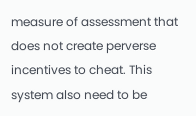measure of assessment that does not create perverse incentives to cheat. This system also need to be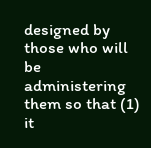designed by those who will be administering them so that (1) it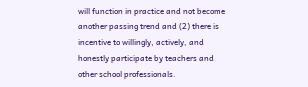will function in practice and not become another passing trend and (2) there is incentive to willingly, actively, and honestly participate by teachers and other school professionals.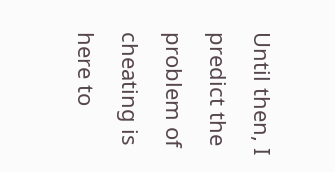Until then, I predict the problem of cheating is here to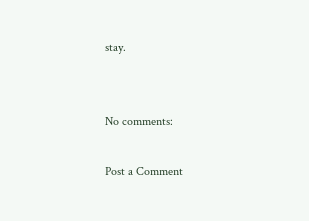stay.


No comments:

Post a Comment